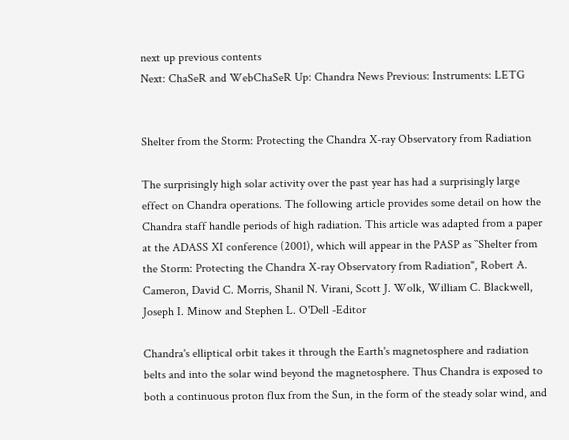next up previous contents
Next: ChaSeR and WebChaSeR Up: Chandra News Previous: Instruments: LETG


Shelter from the Storm: Protecting the Chandra X-ray Observatory from Radiation

The surprisingly high solar activity over the past year has had a surprisingly large effect on Chandra operations. The following article provides some detail on how the Chandra staff handle periods of high radiation. This article was adapted from a paper at the ADASS XI conference (2001), which will appear in the PASP as ``Shelter from the Storm: Protecting the Chandra X-ray Observatory from Radiation", Robert A. Cameron, David C. Morris, Shanil N. Virani, Scott J. Wolk, William C. Blackwell, Joseph I. Minow and Stephen L. O'Dell -Editor

Chandra's elliptical orbit takes it through the Earth's magnetosphere and radiation belts and into the solar wind beyond the magnetosphere. Thus Chandra is exposed to both a continuous proton flux from the Sun, in the form of the steady solar wind, and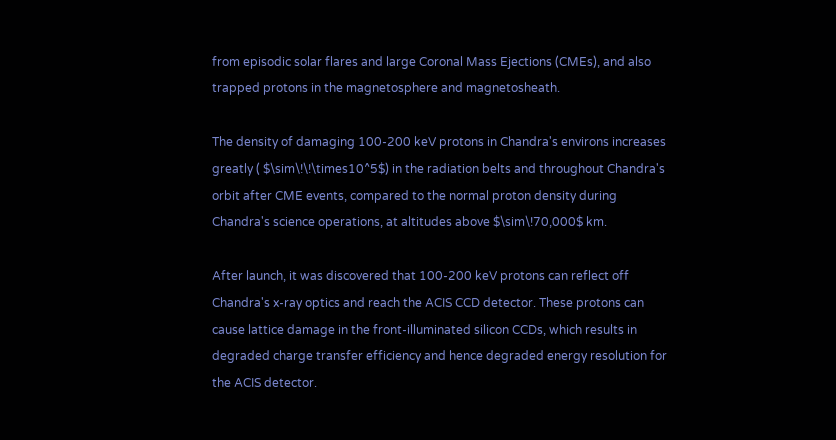from episodic solar flares and large Coronal Mass Ejections (CMEs), and also trapped protons in the magnetosphere and magnetosheath.

The density of damaging 100-200 keV protons in Chandra's environs increases greatly ( $\sim\!\!\times10^5$) in the radiation belts and throughout Chandra's orbit after CME events, compared to the normal proton density during Chandra's science operations, at altitudes above $\sim\!70,000$ km.

After launch, it was discovered that 100-200 keV protons can reflect off Chandra's x-ray optics and reach the ACIS CCD detector. These protons can cause lattice damage in the front-illuminated silicon CCDs, which results in degraded charge transfer efficiency and hence degraded energy resolution for the ACIS detector.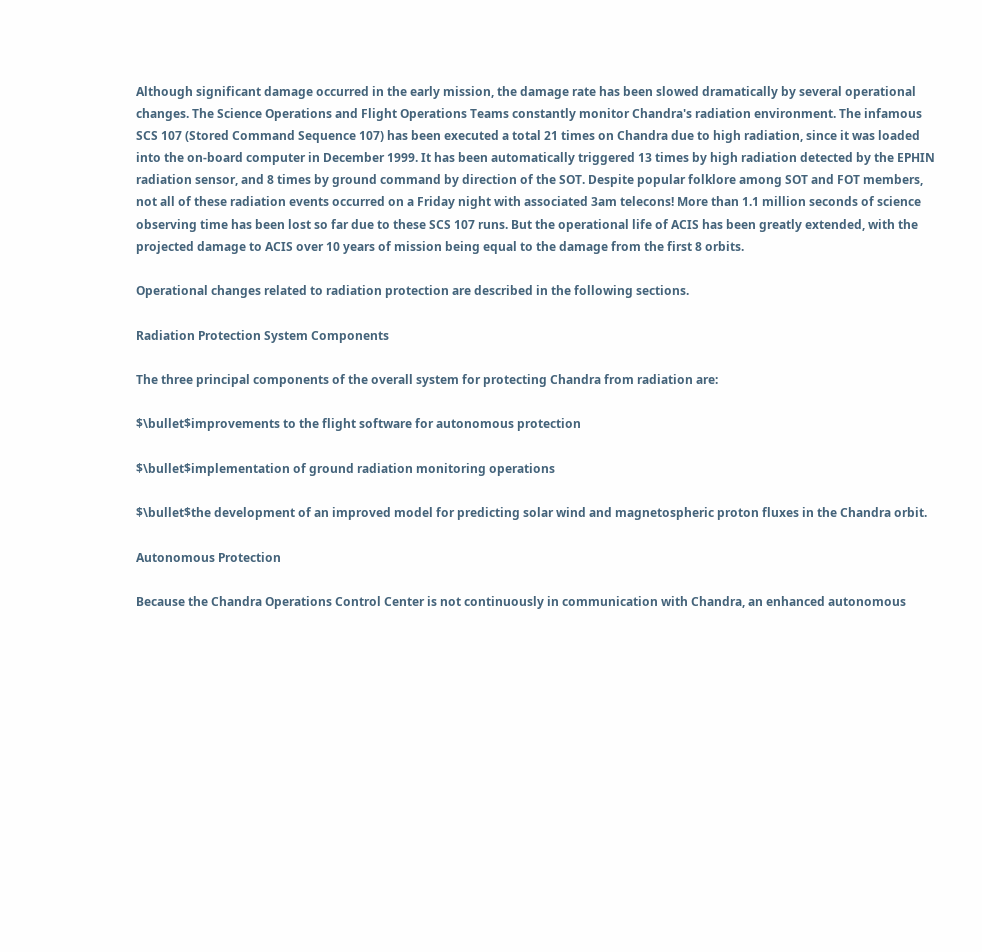Although significant damage occurred in the early mission, the damage rate has been slowed dramatically by several operational changes. The Science Operations and Flight Operations Teams constantly monitor Chandra's radiation environment. The infamous SCS 107 (Stored Command Sequence 107) has been executed a total 21 times on Chandra due to high radiation, since it was loaded into the on-board computer in December 1999. It has been automatically triggered 13 times by high radiation detected by the EPHIN radiation sensor, and 8 times by ground command by direction of the SOT. Despite popular folklore among SOT and FOT members, not all of these radiation events occurred on a Friday night with associated 3am telecons! More than 1.1 million seconds of science observing time has been lost so far due to these SCS 107 runs. But the operational life of ACIS has been greatly extended, with the projected damage to ACIS over 10 years of mission being equal to the damage from the first 8 orbits.

Operational changes related to radiation protection are described in the following sections.

Radiation Protection System Components

The three principal components of the overall system for protecting Chandra from radiation are:

$\bullet$improvements to the flight software for autonomous protection

$\bullet$implementation of ground radiation monitoring operations

$\bullet$the development of an improved model for predicting solar wind and magnetospheric proton fluxes in the Chandra orbit.

Autonomous Protection

Because the Chandra Operations Control Center is not continuously in communication with Chandra, an enhanced autonomous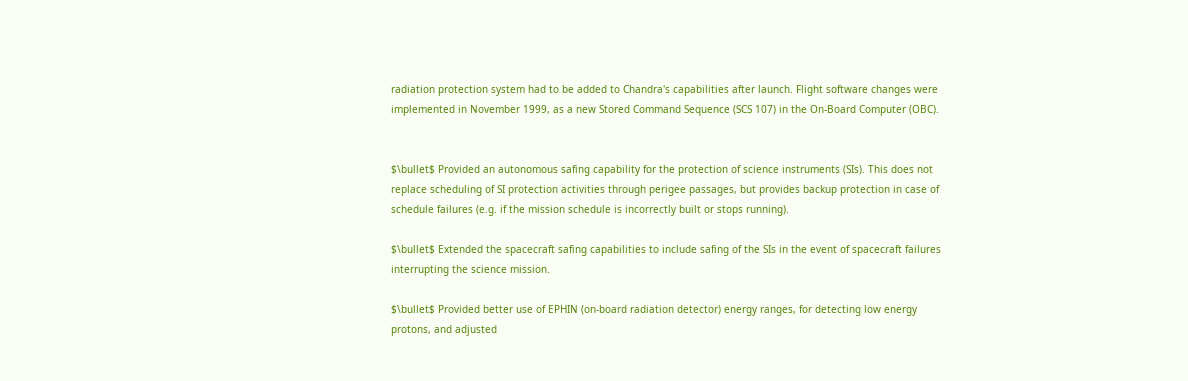radiation protection system had to be added to Chandra's capabilities after launch. Flight software changes were implemented in November 1999, as a new Stored Command Sequence (SCS 107) in the On-Board Computer (OBC).


$\bullet$ Provided an autonomous safing capability for the protection of science instruments (SIs). This does not replace scheduling of SI protection activities through perigee passages, but provides backup protection in case of schedule failures (e.g. if the mission schedule is incorrectly built or stops running).

$\bullet$ Extended the spacecraft safing capabilities to include safing of the SIs in the event of spacecraft failures interrupting the science mission.

$\bullet$ Provided better use of EPHIN (on-board radiation detector) energy ranges, for detecting low energy protons, and adjusted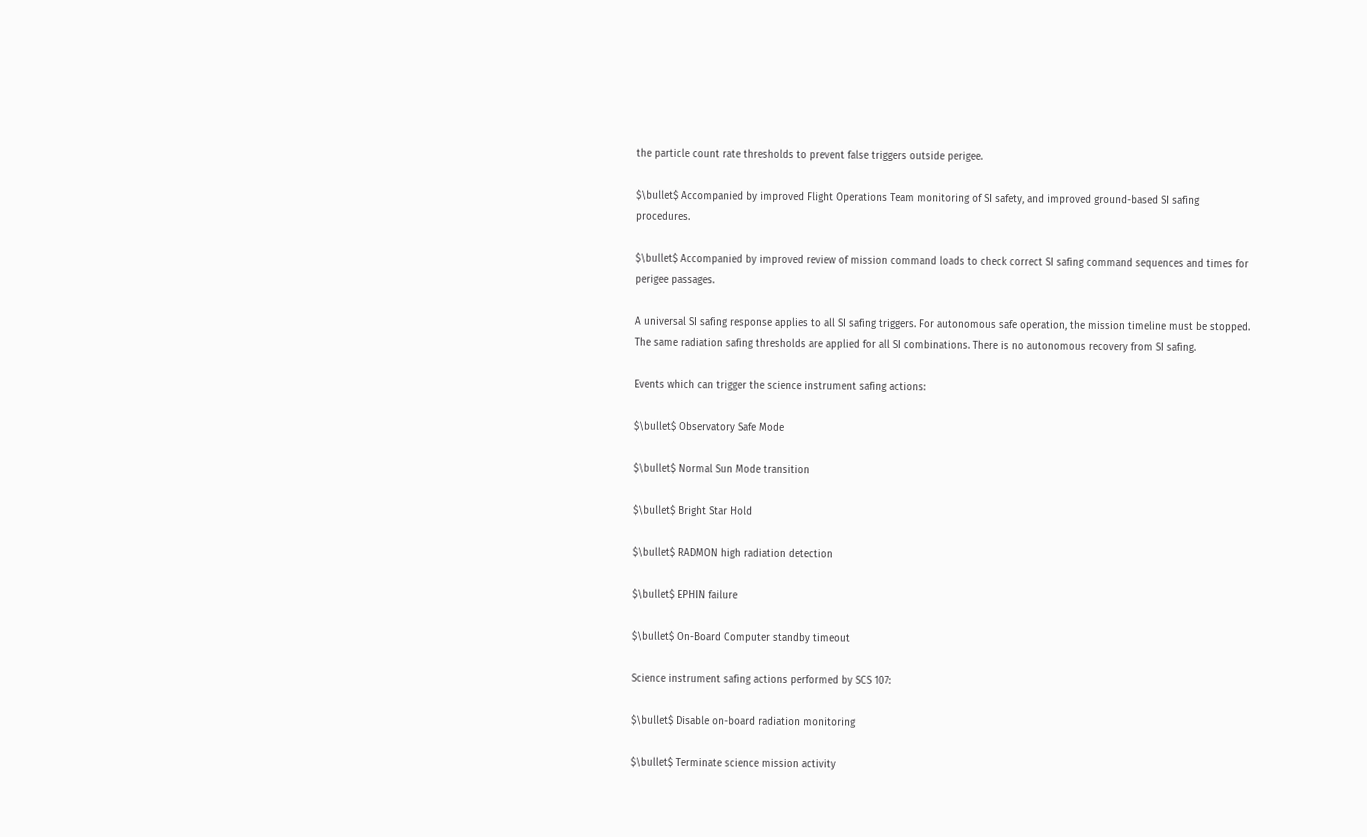the particle count rate thresholds to prevent false triggers outside perigee.

$\bullet$ Accompanied by improved Flight Operations Team monitoring of SI safety, and improved ground-based SI safing procedures.

$\bullet$ Accompanied by improved review of mission command loads to check correct SI safing command sequences and times for perigee passages.

A universal SI safing response applies to all SI safing triggers. For autonomous safe operation, the mission timeline must be stopped. The same radiation safing thresholds are applied for all SI combinations. There is no autonomous recovery from SI safing.

Events which can trigger the science instrument safing actions:

$\bullet$ Observatory Safe Mode

$\bullet$ Normal Sun Mode transition

$\bullet$ Bright Star Hold

$\bullet$ RADMON high radiation detection

$\bullet$ EPHIN failure

$\bullet$ On-Board Computer standby timeout

Science instrument safing actions performed by SCS 107:

$\bullet$ Disable on-board radiation monitoring

$\bullet$ Terminate science mission activity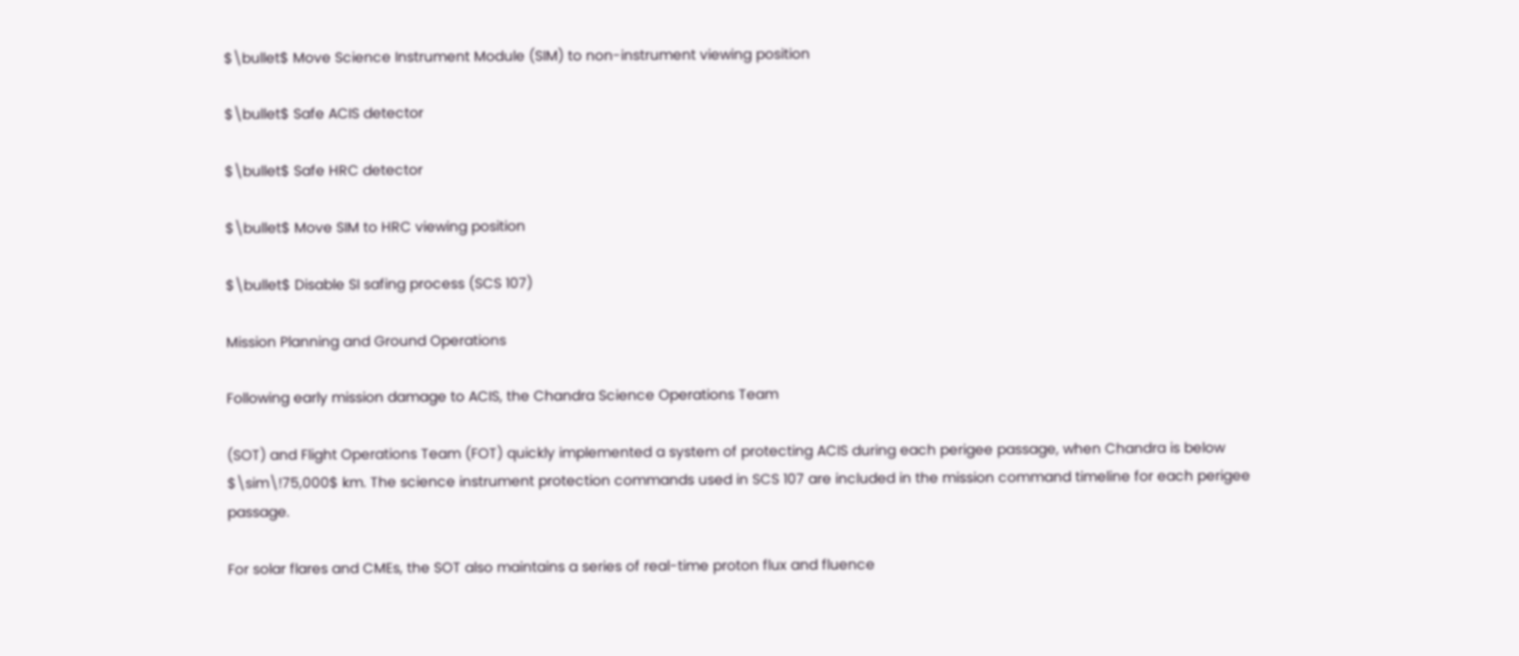$\bullet$ Move Science Instrument Module (SIM) to non-instrument viewing position

$\bullet$ Safe ACIS detector

$\bullet$ Safe HRC detector

$\bullet$ Move SIM to HRC viewing position

$\bullet$ Disable SI safing process (SCS 107)

Mission Planning and Ground Operations

Following early mission damage to ACIS, the Chandra Science Operations Team

(SOT) and Flight Operations Team (FOT) quickly implemented a system of protecting ACIS during each perigee passage, when Chandra is below $\sim\!75,000$ km. The science instrument protection commands used in SCS 107 are included in the mission command timeline for each perigee passage.

For solar flares and CMEs, the SOT also maintains a series of real-time proton flux and fluence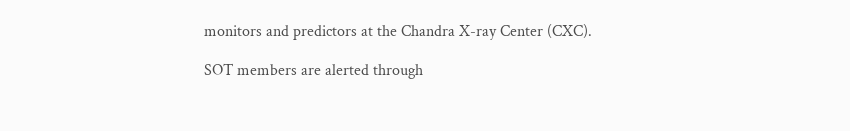monitors and predictors at the Chandra X-ray Center (CXC).

SOT members are alerted through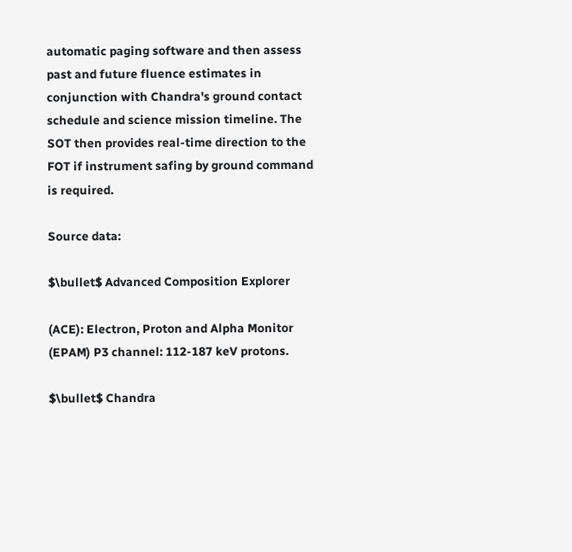automatic paging software and then assess past and future fluence estimates in conjunction with Chandra's ground contact schedule and science mission timeline. The SOT then provides real-time direction to the FOT if instrument safing by ground command is required.

Source data:

$\bullet$ Advanced Composition Explorer

(ACE): Electron, Proton and Alpha Monitor (EPAM) P3 channel: 112-187 keV protons.

$\bullet$ Chandra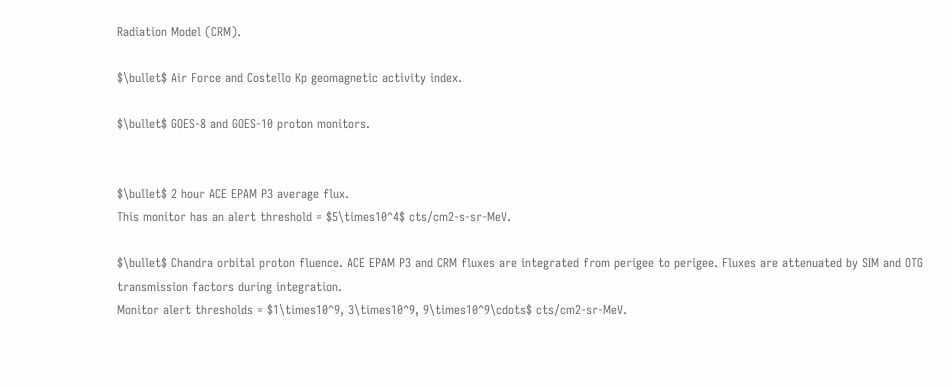Radiation Model (CRM).

$\bullet$ Air Force and Costello Kp geomagnetic activity index.

$\bullet$ GOES-8 and GOES-10 proton monitors.


$\bullet$ 2 hour ACE EPAM P3 average flux.
This monitor has an alert threshold = $5\times10^4$ cts/cm2-s-sr-MeV.

$\bullet$ Chandra orbital proton fluence. ACE EPAM P3 and CRM fluxes are integrated from perigee to perigee. Fluxes are attenuated by SIM and OTG transmission factors during integration.
Monitor alert thresholds = $1\times10^9, 3\times10^9, 9\times10^9\cdots$ cts/cm2-sr-MeV.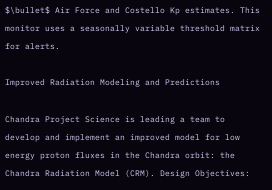$\bullet$ Air Force and Costello Kp estimates. This monitor uses a seasonally variable threshold matrix for alerts.

Improved Radiation Modeling and Predictions

Chandra Project Science is leading a team to develop and implement an improved model for low energy proton fluxes in the Chandra orbit: the Chandra Radiation Model (CRM). Design Objectives: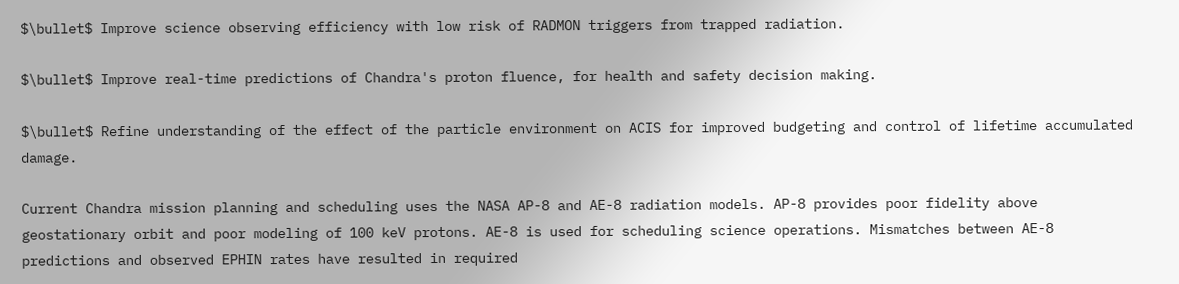$\bullet$ Improve science observing efficiency with low risk of RADMON triggers from trapped radiation.

$\bullet$ Improve real-time predictions of Chandra's proton fluence, for health and safety decision making.

$\bullet$ Refine understanding of the effect of the particle environment on ACIS for improved budgeting and control of lifetime accumulated damage.

Current Chandra mission planning and scheduling uses the NASA AP-8 and AE-8 radiation models. AP-8 provides poor fidelity above geostationary orbit and poor modeling of 100 keV protons. AE-8 is used for scheduling science operations. Mismatches between AE-8 predictions and observed EPHIN rates have resulted in required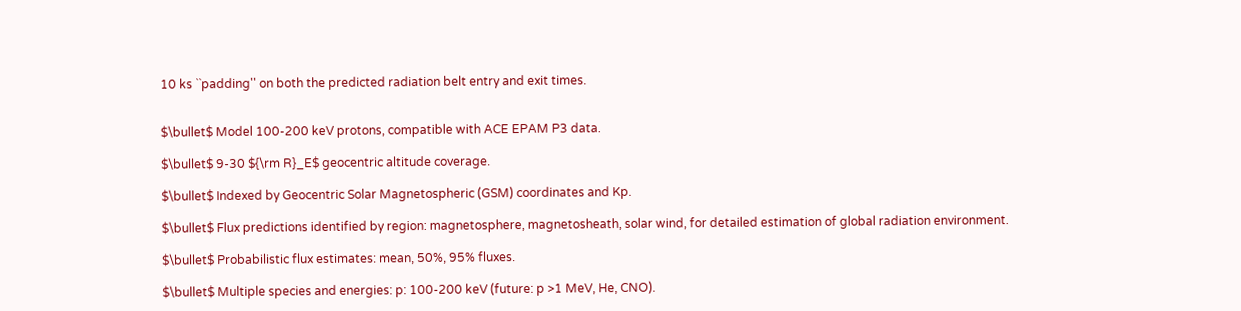10 ks ``padding'' on both the predicted radiation belt entry and exit times.


$\bullet$ Model 100-200 keV protons, compatible with ACE EPAM P3 data.

$\bullet$ 9-30 ${\rm R}_E$ geocentric altitude coverage.

$\bullet$ Indexed by Geocentric Solar Magnetospheric (GSM) coordinates and Kp.

$\bullet$ Flux predictions identified by region: magnetosphere, magnetosheath, solar wind, for detailed estimation of global radiation environment.

$\bullet$ Probabilistic flux estimates: mean, 50%, 95% fluxes.

$\bullet$ Multiple species and energies: p: 100-200 keV (future: p >1 MeV, He, CNO).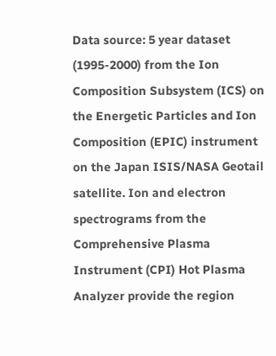Data source: 5 year dataset (1995-2000) from the Ion Composition Subsystem (ICS) on the Energetic Particles and Ion Composition (EPIC) instrument on the Japan ISIS/NASA Geotail satellite. Ion and electron spectrograms from the Comprehensive Plasma Instrument (CPI) Hot Plasma Analyzer provide the region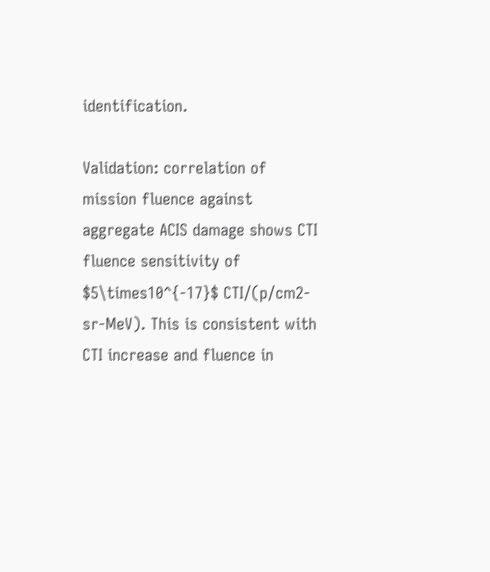identification.

Validation: correlation of mission fluence against aggregate ACIS damage shows CTI fluence sensitivity of $5\times10^{-17}$ CTI/(p/cm2-sr-MeV). This is consistent with CTI increase and fluence in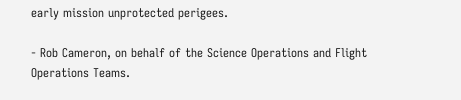early mission unprotected perigees.

- Rob Cameron, on behalf of the Science Operations and Flight Operations Teams.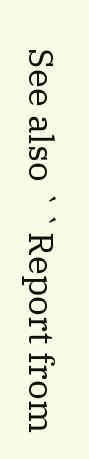See also ``Report from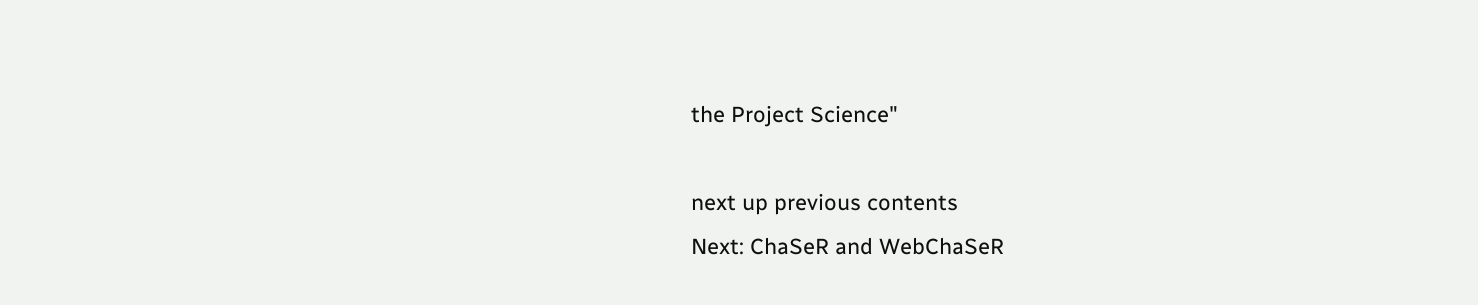the Project Science"

next up previous contents
Next: ChaSeR and WebChaSeR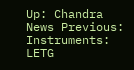Up: Chandra News Previous: Instruments: LETG